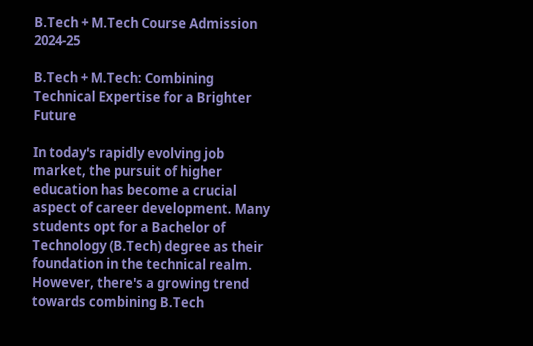B.Tech + M.Tech Course Admission 2024-25

B.Tech + M.Tech: Combining Technical Expertise for a Brighter Future

In today's rapidly evolving job market, the pursuit of higher education has become a crucial aspect of career development. Many students opt for a Bachelor of Technology (B.Tech) degree as their foundation in the technical realm. However, there's a growing trend towards combining B.Tech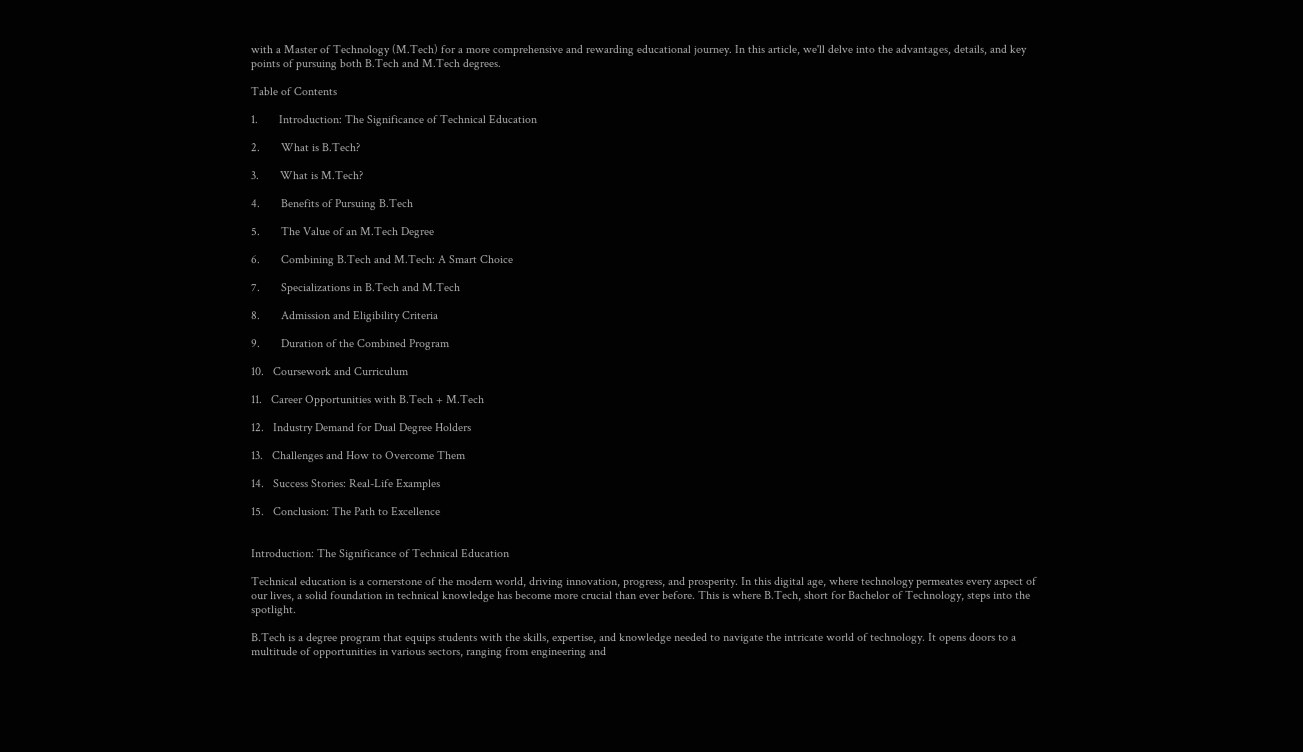with a Master of Technology (M.Tech) for a more comprehensive and rewarding educational journey. In this article, we'll delve into the advantages, details, and key points of pursuing both B.Tech and M.Tech degrees.

Table of Contents

1.       Introduction: The Significance of Technical Education

2.       What is B.Tech?

3.       What is M.Tech?

4.       Benefits of Pursuing B.Tech

5.       The Value of an M.Tech Degree

6.       Combining B.Tech and M.Tech: A Smart Choice

7.       Specializations in B.Tech and M.Tech

8.       Admission and Eligibility Criteria

9.       Duration of the Combined Program

10.   Coursework and Curriculum

11.   Career Opportunities with B.Tech + M.Tech

12.   Industry Demand for Dual Degree Holders

13.   Challenges and How to Overcome Them

14.   Success Stories: Real-Life Examples

15.   Conclusion: The Path to Excellence


Introduction: The Significance of Technical Education

Technical education is a cornerstone of the modern world, driving innovation, progress, and prosperity. In this digital age, where technology permeates every aspect of our lives, a solid foundation in technical knowledge has become more crucial than ever before. This is where B.Tech, short for Bachelor of Technology, steps into the spotlight.

B.Tech is a degree program that equips students with the skills, expertise, and knowledge needed to navigate the intricate world of technology. It opens doors to a multitude of opportunities in various sectors, ranging from engineering and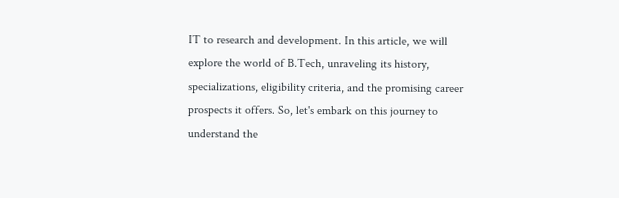IT to research and development. In this article, we will explore the world of B.Tech, unraveling its history, specializations, eligibility criteria, and the promising career prospects it offers. So, let's embark on this journey to understand the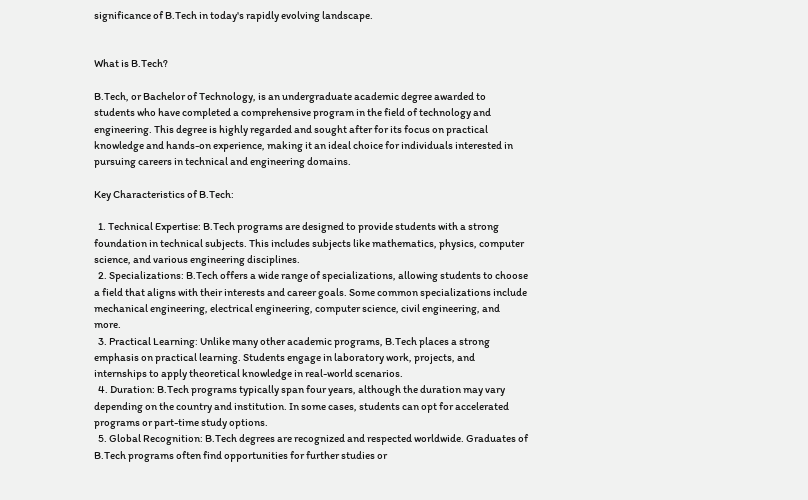significance of B.Tech in today's rapidly evolving landscape.


What is B.Tech?

B.Tech, or Bachelor of Technology, is an undergraduate academic degree awarded to students who have completed a comprehensive program in the field of technology and engineering. This degree is highly regarded and sought after for its focus on practical knowledge and hands-on experience, making it an ideal choice for individuals interested in pursuing careers in technical and engineering domains.

Key Characteristics of B.Tech:

  1. Technical Expertise: B.Tech programs are designed to provide students with a strong foundation in technical subjects. This includes subjects like mathematics, physics, computer science, and various engineering disciplines.
  2. Specializations: B.Tech offers a wide range of specializations, allowing students to choose a field that aligns with their interests and career goals. Some common specializations include mechanical engineering, electrical engineering, computer science, civil engineering, and more.
  3. Practical Learning: Unlike many other academic programs, B.Tech places a strong emphasis on practical learning. Students engage in laboratory work, projects, and internships to apply theoretical knowledge in real-world scenarios.
  4. Duration: B.Tech programs typically span four years, although the duration may vary depending on the country and institution. In some cases, students can opt for accelerated programs or part-time study options.
  5. Global Recognition: B.Tech degrees are recognized and respected worldwide. Graduates of B.Tech programs often find opportunities for further studies or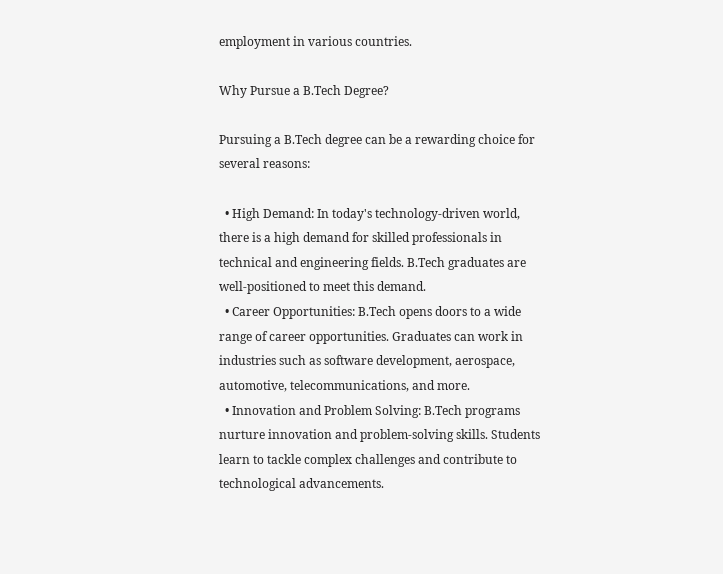employment in various countries.

Why Pursue a B.Tech Degree?

Pursuing a B.Tech degree can be a rewarding choice for several reasons:

  • High Demand: In today's technology-driven world, there is a high demand for skilled professionals in technical and engineering fields. B.Tech graduates are well-positioned to meet this demand.
  • Career Opportunities: B.Tech opens doors to a wide range of career opportunities. Graduates can work in industries such as software development, aerospace, automotive, telecommunications, and more.
  • Innovation and Problem Solving: B.Tech programs nurture innovation and problem-solving skills. Students learn to tackle complex challenges and contribute to technological advancements.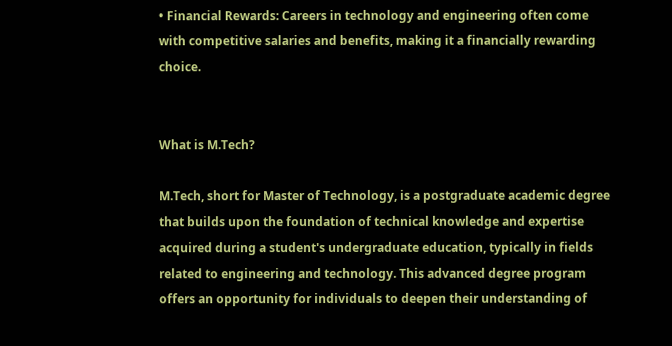• Financial Rewards: Careers in technology and engineering often come with competitive salaries and benefits, making it a financially rewarding choice.


What is M.Tech?

M.Tech, short for Master of Technology, is a postgraduate academic degree that builds upon the foundation of technical knowledge and expertise acquired during a student's undergraduate education, typically in fields related to engineering and technology. This advanced degree program offers an opportunity for individuals to deepen their understanding of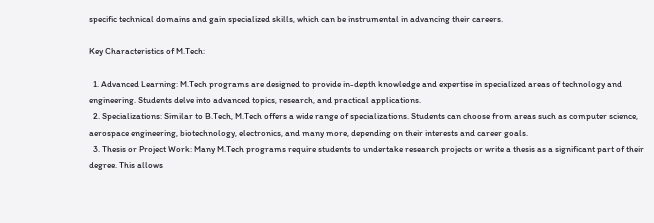specific technical domains and gain specialized skills, which can be instrumental in advancing their careers.

Key Characteristics of M.Tech:

  1. Advanced Learning: M.Tech programs are designed to provide in-depth knowledge and expertise in specialized areas of technology and engineering. Students delve into advanced topics, research, and practical applications.
  2. Specializations: Similar to B.Tech, M.Tech offers a wide range of specializations. Students can choose from areas such as computer science, aerospace engineering, biotechnology, electronics, and many more, depending on their interests and career goals.
  3. Thesis or Project Work: Many M.Tech programs require students to undertake research projects or write a thesis as a significant part of their degree. This allows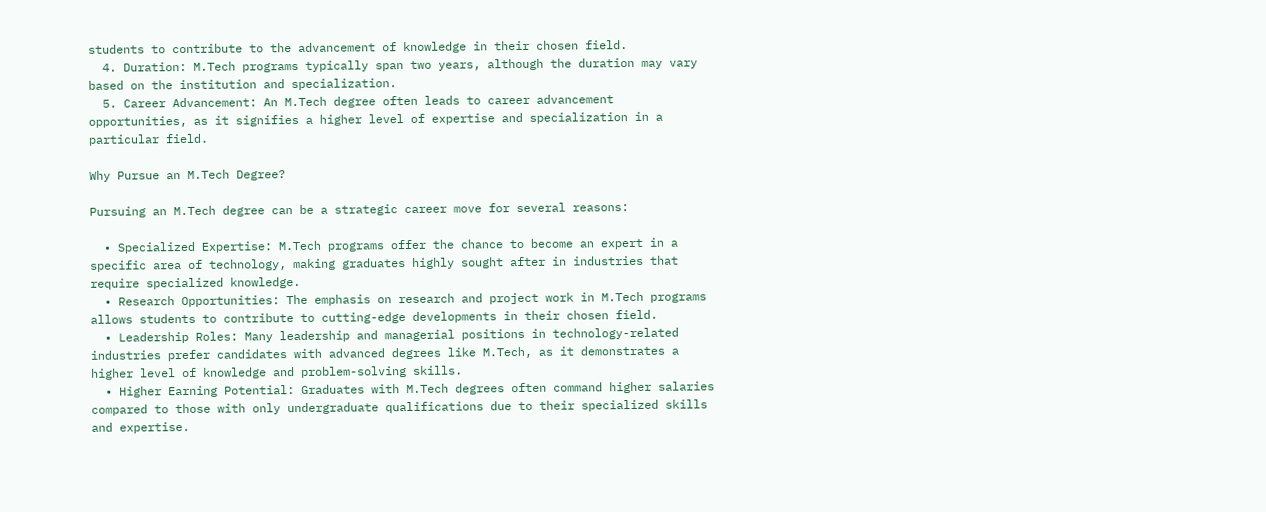students to contribute to the advancement of knowledge in their chosen field.
  4. Duration: M.Tech programs typically span two years, although the duration may vary based on the institution and specialization.
  5. Career Advancement: An M.Tech degree often leads to career advancement opportunities, as it signifies a higher level of expertise and specialization in a particular field.

Why Pursue an M.Tech Degree?

Pursuing an M.Tech degree can be a strategic career move for several reasons:

  • Specialized Expertise: M.Tech programs offer the chance to become an expert in a specific area of technology, making graduates highly sought after in industries that require specialized knowledge.
  • Research Opportunities: The emphasis on research and project work in M.Tech programs allows students to contribute to cutting-edge developments in their chosen field.
  • Leadership Roles: Many leadership and managerial positions in technology-related industries prefer candidates with advanced degrees like M.Tech, as it demonstrates a higher level of knowledge and problem-solving skills.
  • Higher Earning Potential: Graduates with M.Tech degrees often command higher salaries compared to those with only undergraduate qualifications due to their specialized skills and expertise.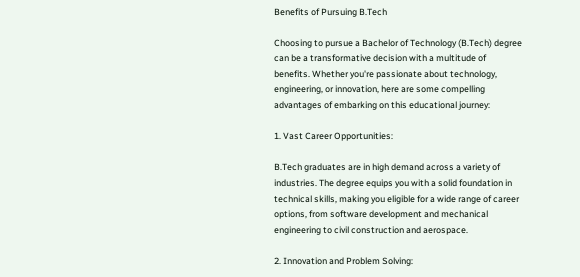Benefits of Pursuing B.Tech

Choosing to pursue a Bachelor of Technology (B.Tech) degree can be a transformative decision with a multitude of benefits. Whether you're passionate about technology, engineering, or innovation, here are some compelling advantages of embarking on this educational journey:

1. Vast Career Opportunities:

B.Tech graduates are in high demand across a variety of industries. The degree equips you with a solid foundation in technical skills, making you eligible for a wide range of career options, from software development and mechanical engineering to civil construction and aerospace.

2. Innovation and Problem Solving: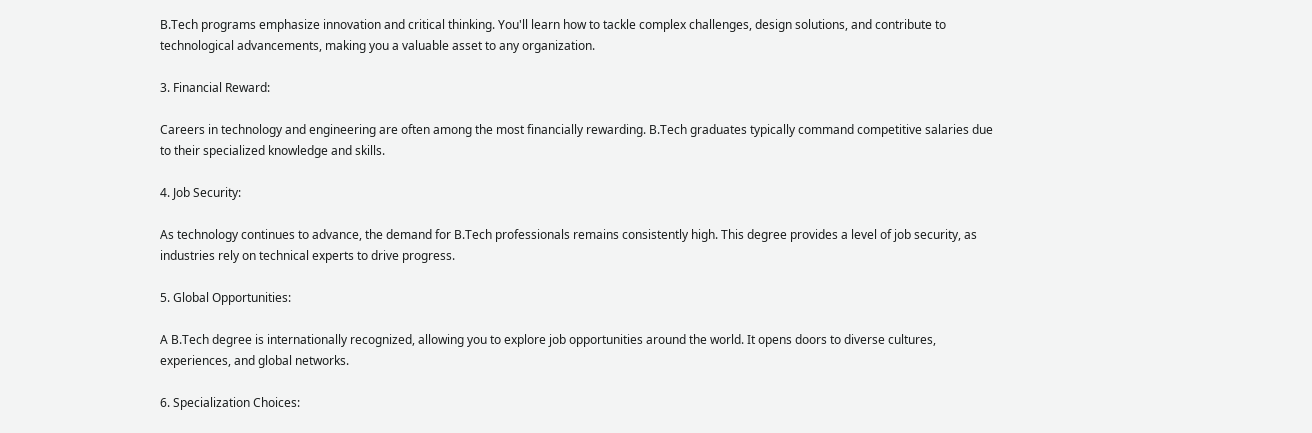B.Tech programs emphasize innovation and critical thinking. You'll learn how to tackle complex challenges, design solutions, and contribute to technological advancements, making you a valuable asset to any organization.

3. Financial Reward:

Careers in technology and engineering are often among the most financially rewarding. B.Tech graduates typically command competitive salaries due to their specialized knowledge and skills.

4. Job Security:

As technology continues to advance, the demand for B.Tech professionals remains consistently high. This degree provides a level of job security, as industries rely on technical experts to drive progress.

5. Global Opportunities:

A B.Tech degree is internationally recognized, allowing you to explore job opportunities around the world. It opens doors to diverse cultures, experiences, and global networks.

6. Specialization Choices: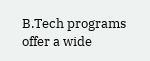B.Tech programs offer a wide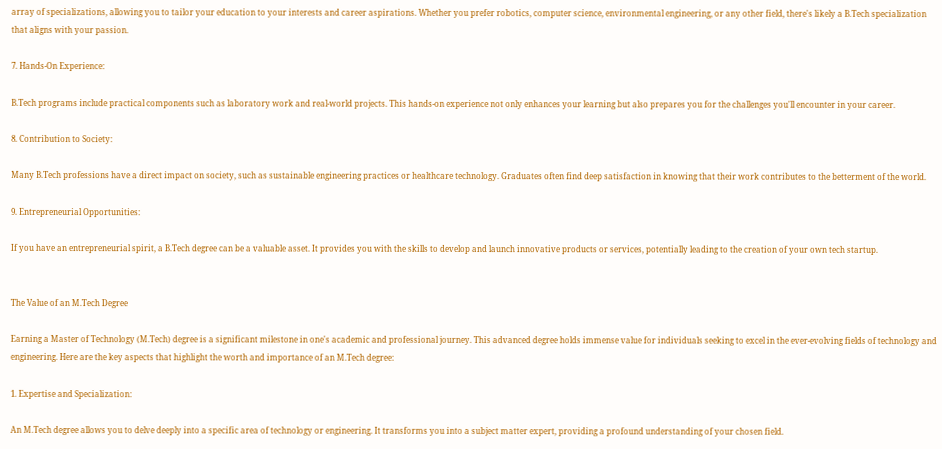array of specializations, allowing you to tailor your education to your interests and career aspirations. Whether you prefer robotics, computer science, environmental engineering, or any other field, there's likely a B.Tech specialization that aligns with your passion.

7. Hands-On Experience:

B.Tech programs include practical components such as laboratory work and real-world projects. This hands-on experience not only enhances your learning but also prepares you for the challenges you'll encounter in your career.

8. Contribution to Society:

Many B.Tech professions have a direct impact on society, such as sustainable engineering practices or healthcare technology. Graduates often find deep satisfaction in knowing that their work contributes to the betterment of the world.

9. Entrepreneurial Opportunities:

If you have an entrepreneurial spirit, a B.Tech degree can be a valuable asset. It provides you with the skills to develop and launch innovative products or services, potentially leading to the creation of your own tech startup.


The Value of an M.Tech Degree

Earning a Master of Technology (M.Tech) degree is a significant milestone in one's academic and professional journey. This advanced degree holds immense value for individuals seeking to excel in the ever-evolving fields of technology and engineering. Here are the key aspects that highlight the worth and importance of an M.Tech degree:

1. Expertise and Specialization:

An M.Tech degree allows you to delve deeply into a specific area of technology or engineering. It transforms you into a subject matter expert, providing a profound understanding of your chosen field.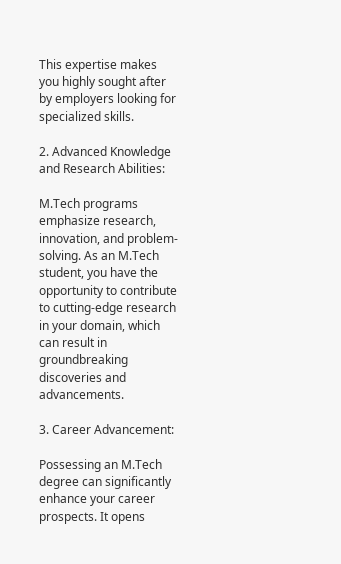This expertise makes you highly sought after by employers looking for specialized skills.

2. Advanced Knowledge and Research Abilities:

M.Tech programs emphasize research, innovation, and problem-solving. As an M.Tech student, you have the opportunity to contribute to cutting-edge research in your domain, which can result in groundbreaking discoveries and advancements.

3. Career Advancement:

Possessing an M.Tech degree can significantly enhance your career prospects. It opens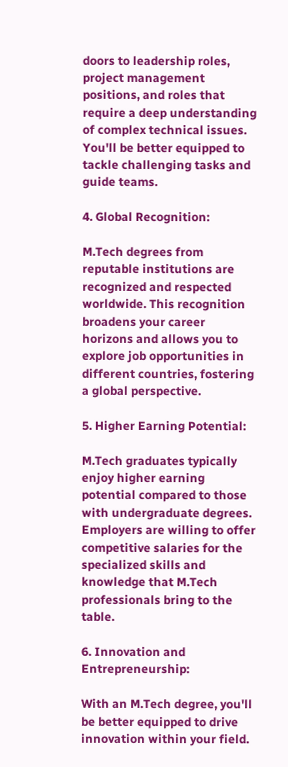doors to leadership roles, project management positions, and roles that require a deep understanding of complex technical issues. You'll be better equipped to tackle challenging tasks and guide teams.

4. Global Recognition:

M.Tech degrees from reputable institutions are recognized and respected worldwide. This recognition broadens your career horizons and allows you to explore job opportunities in different countries, fostering a global perspective.

5. Higher Earning Potential:

M.Tech graduates typically enjoy higher earning potential compared to those with undergraduate degrees. Employers are willing to offer competitive salaries for the specialized skills and knowledge that M.Tech professionals bring to the table.

6. Innovation and Entrepreneurship:

With an M.Tech degree, you'll be better equipped to drive innovation within your field.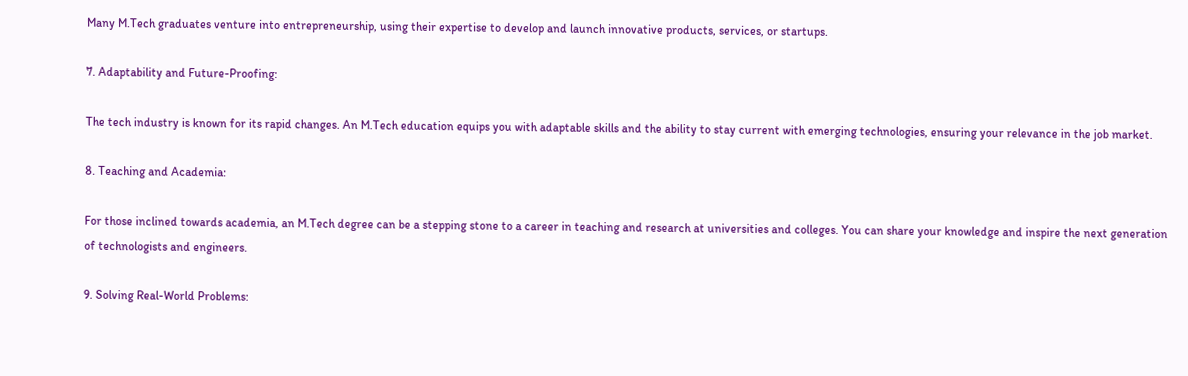Many M.Tech graduates venture into entrepreneurship, using their expertise to develop and launch innovative products, services, or startups.

7. Adaptability and Future-Proofing:

The tech industry is known for its rapid changes. An M.Tech education equips you with adaptable skills and the ability to stay current with emerging technologies, ensuring your relevance in the job market.

8. Teaching and Academia:

For those inclined towards academia, an M.Tech degree can be a stepping stone to a career in teaching and research at universities and colleges. You can share your knowledge and inspire the next generation of technologists and engineers.

9. Solving Real-World Problems: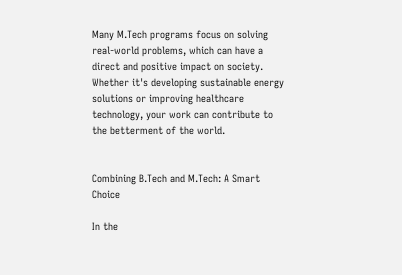Many M.Tech programs focus on solving real-world problems, which can have a direct and positive impact on society. Whether it's developing sustainable energy solutions or improving healthcare technology, your work can contribute to the betterment of the world.


Combining B.Tech and M.Tech: A Smart Choice

In the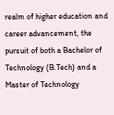realm of higher education and career advancement, the pursuit of both a Bachelor of Technology (B.Tech) and a Master of Technology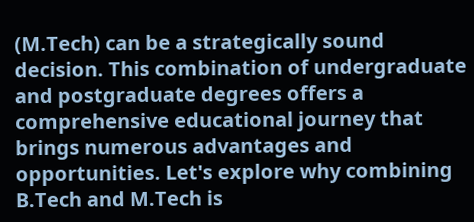(M.Tech) can be a strategically sound decision. This combination of undergraduate and postgraduate degrees offers a comprehensive educational journey that brings numerous advantages and opportunities. Let's explore why combining B.Tech and M.Tech is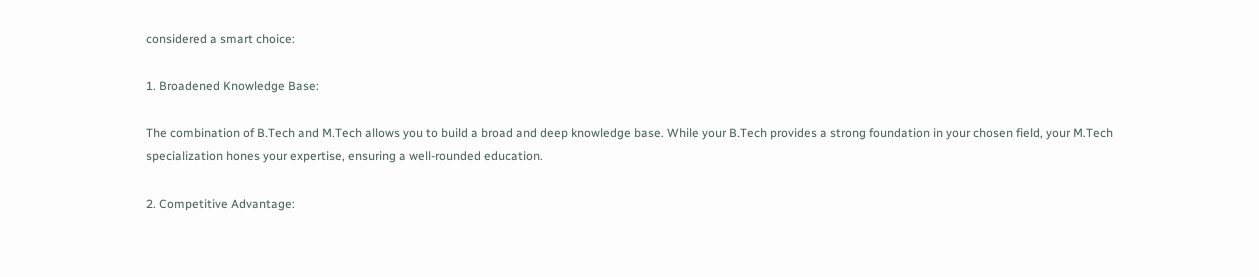considered a smart choice:

1. Broadened Knowledge Base:

The combination of B.Tech and M.Tech allows you to build a broad and deep knowledge base. While your B.Tech provides a strong foundation in your chosen field, your M.Tech specialization hones your expertise, ensuring a well-rounded education.

2. Competitive Advantage: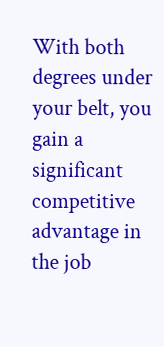With both degrees under your belt, you gain a significant competitive advantage in the job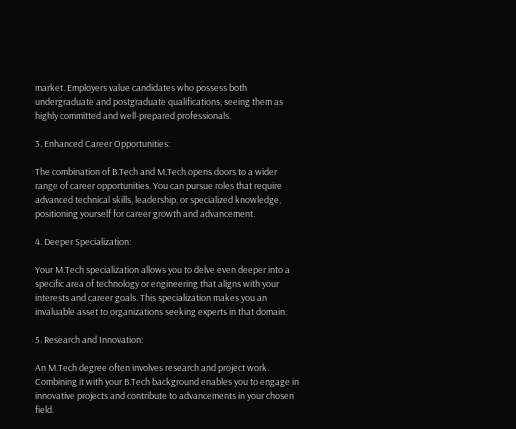market. Employers value candidates who possess both undergraduate and postgraduate qualifications, seeing them as highly committed and well-prepared professionals.

3. Enhanced Career Opportunities:

The combination of B.Tech and M.Tech opens doors to a wider range of career opportunities. You can pursue roles that require advanced technical skills, leadership, or specialized knowledge, positioning yourself for career growth and advancement.

4. Deeper Specialization:

Your M.Tech specialization allows you to delve even deeper into a specific area of technology or engineering that aligns with your interests and career goals. This specialization makes you an invaluable asset to organizations seeking experts in that domain.

5. Research and Innovation:

An M.Tech degree often involves research and project work. Combining it with your B.Tech background enables you to engage in innovative projects and contribute to advancements in your chosen field.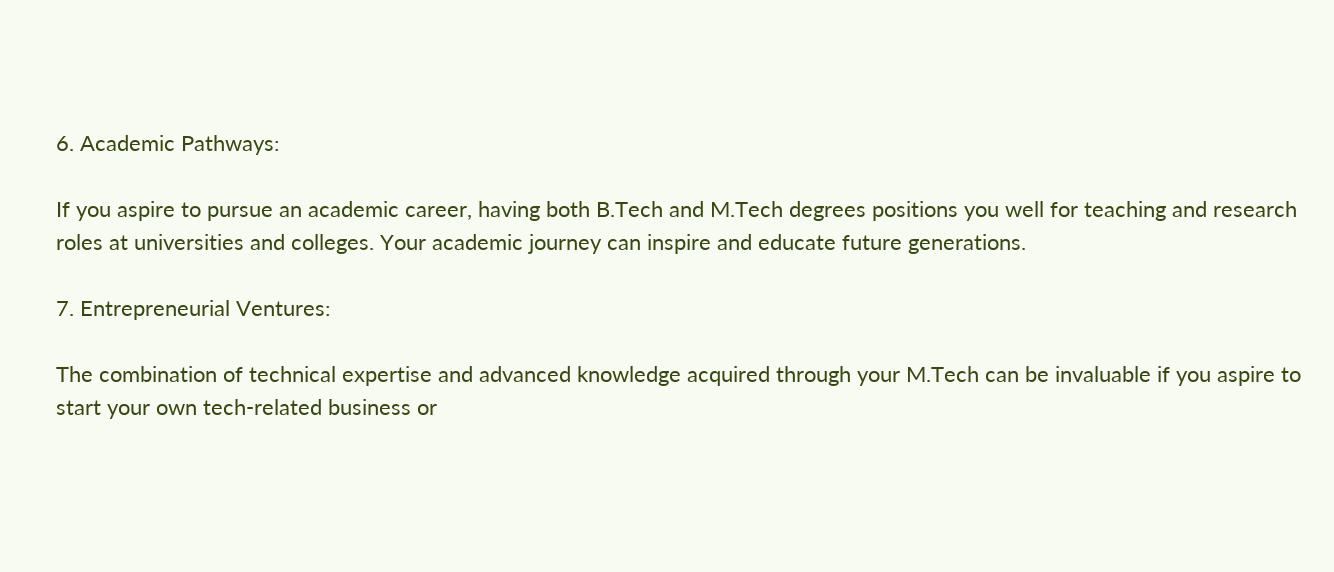6. Academic Pathways:

If you aspire to pursue an academic career, having both B.Tech and M.Tech degrees positions you well for teaching and research roles at universities and colleges. Your academic journey can inspire and educate future generations.

7. Entrepreneurial Ventures:

The combination of technical expertise and advanced knowledge acquired through your M.Tech can be invaluable if you aspire to start your own tech-related business or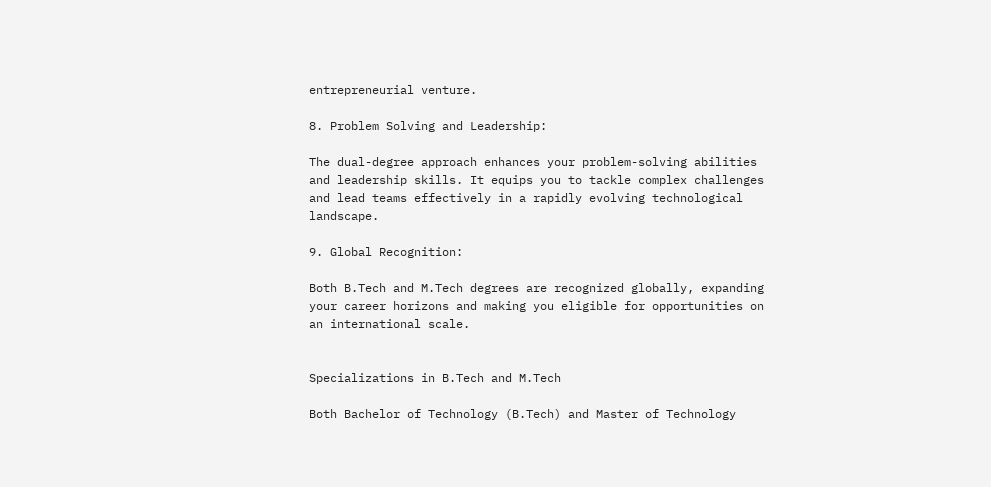entrepreneurial venture.

8. Problem Solving and Leadership:

The dual-degree approach enhances your problem-solving abilities and leadership skills. It equips you to tackle complex challenges and lead teams effectively in a rapidly evolving technological landscape.

9. Global Recognition:

Both B.Tech and M.Tech degrees are recognized globally, expanding your career horizons and making you eligible for opportunities on an international scale.


Specializations in B.Tech and M.Tech

Both Bachelor of Technology (B.Tech) and Master of Technology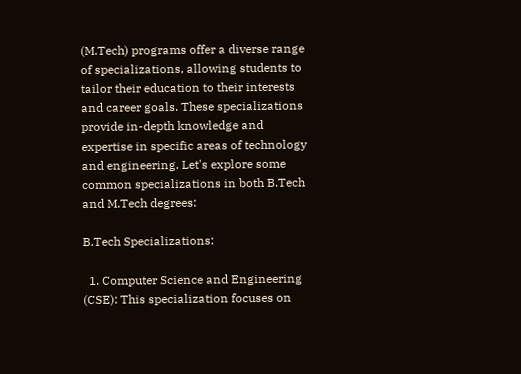(M.Tech) programs offer a diverse range of specializations, allowing students to tailor their education to their interests and career goals. These specializations provide in-depth knowledge and expertise in specific areas of technology and engineering. Let's explore some common specializations in both B.Tech and M.Tech degrees:

B.Tech Specializations:

  1. Computer Science and Engineering (CSE): This specialization focuses on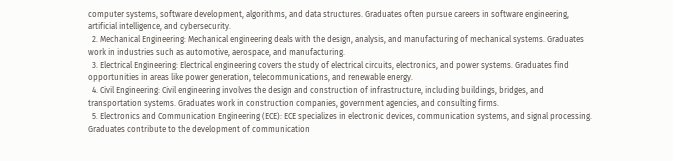computer systems, software development, algorithms, and data structures. Graduates often pursue careers in software engineering, artificial intelligence, and cybersecurity.
  2. Mechanical Engineering: Mechanical engineering deals with the design, analysis, and manufacturing of mechanical systems. Graduates work in industries such as automotive, aerospace, and manufacturing.
  3. Electrical Engineering: Electrical engineering covers the study of electrical circuits, electronics, and power systems. Graduates find opportunities in areas like power generation, telecommunications, and renewable energy.
  4. Civil Engineering: Civil engineering involves the design and construction of infrastructure, including buildings, bridges, and transportation systems. Graduates work in construction companies, government agencies, and consulting firms.
  5. Electronics and Communication Engineering (ECE): ECE specializes in electronic devices, communication systems, and signal processing. Graduates contribute to the development of communication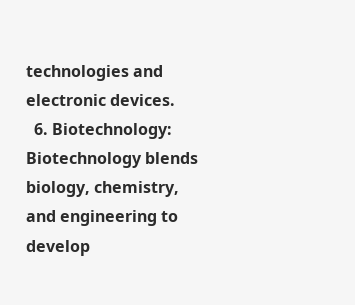technologies and electronic devices.
  6. Biotechnology: Biotechnology blends biology, chemistry, and engineering to develop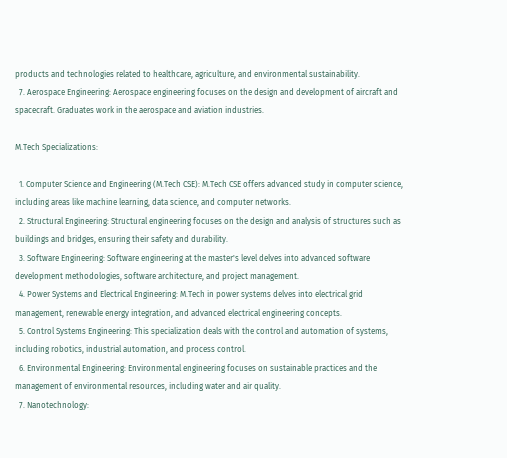products and technologies related to healthcare, agriculture, and environmental sustainability.
  7. Aerospace Engineering: Aerospace engineering focuses on the design and development of aircraft and spacecraft. Graduates work in the aerospace and aviation industries.

M.Tech Specializations:

  1. Computer Science and Engineering (M.Tech CSE): M.Tech CSE offers advanced study in computer science, including areas like machine learning, data science, and computer networks.
  2. Structural Engineering: Structural engineering focuses on the design and analysis of structures such as buildings and bridges, ensuring their safety and durability.
  3. Software Engineering: Software engineering at the master's level delves into advanced software development methodologies, software architecture, and project management.
  4. Power Systems and Electrical Engineering: M.Tech in power systems delves into electrical grid management, renewable energy integration, and advanced electrical engineering concepts.
  5. Control Systems Engineering: This specialization deals with the control and automation of systems, including robotics, industrial automation, and process control.
  6. Environmental Engineering: Environmental engineering focuses on sustainable practices and the management of environmental resources, including water and air quality.
  7. Nanotechnology: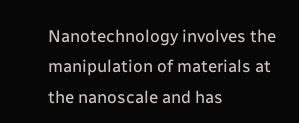Nanotechnology involves the manipulation of materials at the nanoscale and has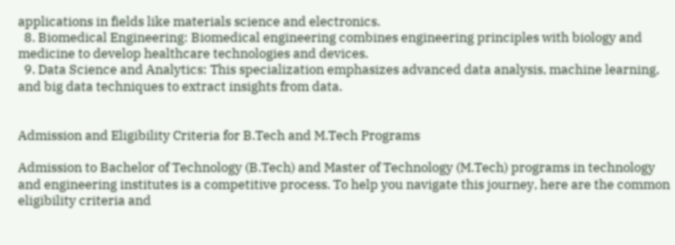applications in fields like materials science and electronics.
  8. Biomedical Engineering: Biomedical engineering combines engineering principles with biology and medicine to develop healthcare technologies and devices.
  9. Data Science and Analytics: This specialization emphasizes advanced data analysis, machine learning, and big data techniques to extract insights from data.


Admission and Eligibility Criteria for B.Tech and M.Tech Programs

Admission to Bachelor of Technology (B.Tech) and Master of Technology (M.Tech) programs in technology and engineering institutes is a competitive process. To help you navigate this journey, here are the common eligibility criteria and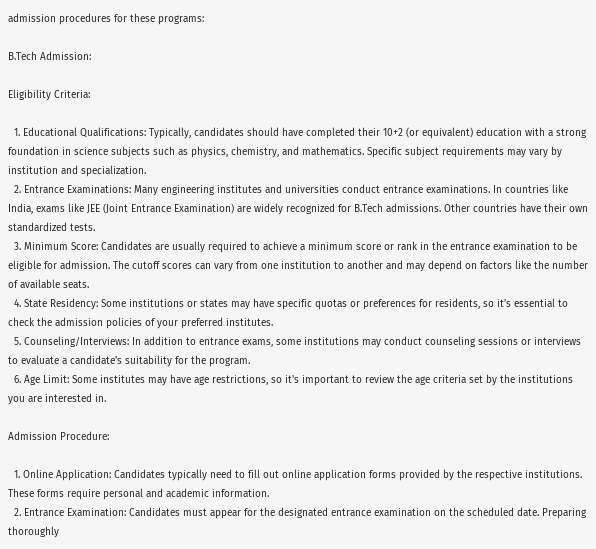admission procedures for these programs:

B.Tech Admission:

Eligibility Criteria:

  1. Educational Qualifications: Typically, candidates should have completed their 10+2 (or equivalent) education with a strong foundation in science subjects such as physics, chemistry, and mathematics. Specific subject requirements may vary by institution and specialization.
  2. Entrance Examinations: Many engineering institutes and universities conduct entrance examinations. In countries like India, exams like JEE (Joint Entrance Examination) are widely recognized for B.Tech admissions. Other countries have their own standardized tests.
  3. Minimum Score: Candidates are usually required to achieve a minimum score or rank in the entrance examination to be eligible for admission. The cutoff scores can vary from one institution to another and may depend on factors like the number of available seats.
  4. State Residency: Some institutions or states may have specific quotas or preferences for residents, so it's essential to check the admission policies of your preferred institutes.
  5. Counseling/Interviews: In addition to entrance exams, some institutions may conduct counseling sessions or interviews to evaluate a candidate's suitability for the program.
  6. Age Limit: Some institutes may have age restrictions, so it's important to review the age criteria set by the institutions you are interested in.

Admission Procedure:

  1. Online Application: Candidates typically need to fill out online application forms provided by the respective institutions. These forms require personal and academic information.
  2. Entrance Examination: Candidates must appear for the designated entrance examination on the scheduled date. Preparing thoroughly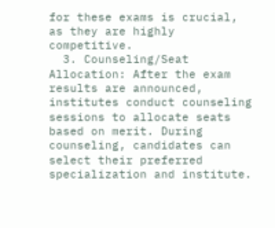for these exams is crucial, as they are highly competitive.
  3. Counseling/Seat Allocation: After the exam results are announced, institutes conduct counseling sessions to allocate seats based on merit. During counseling, candidates can select their preferred specialization and institute.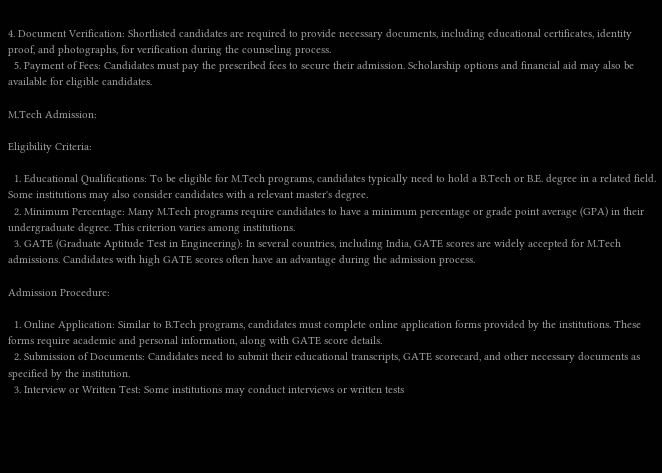4. Document Verification: Shortlisted candidates are required to provide necessary documents, including educational certificates, identity proof, and photographs, for verification during the counseling process.
  5. Payment of Fees: Candidates must pay the prescribed fees to secure their admission. Scholarship options and financial aid may also be available for eligible candidates.

M.Tech Admission:

Eligibility Criteria:

  1. Educational Qualifications: To be eligible for M.Tech programs, candidates typically need to hold a B.Tech or B.E. degree in a related field. Some institutions may also consider candidates with a relevant master's degree.
  2. Minimum Percentage: Many M.Tech programs require candidates to have a minimum percentage or grade point average (GPA) in their undergraduate degree. This criterion varies among institutions.
  3. GATE (Graduate Aptitude Test in Engineering): In several countries, including India, GATE scores are widely accepted for M.Tech admissions. Candidates with high GATE scores often have an advantage during the admission process.

Admission Procedure:

  1. Online Application: Similar to B.Tech programs, candidates must complete online application forms provided by the institutions. These forms require academic and personal information, along with GATE score details.
  2. Submission of Documents: Candidates need to submit their educational transcripts, GATE scorecard, and other necessary documents as specified by the institution.
  3. Interview or Written Test: Some institutions may conduct interviews or written tests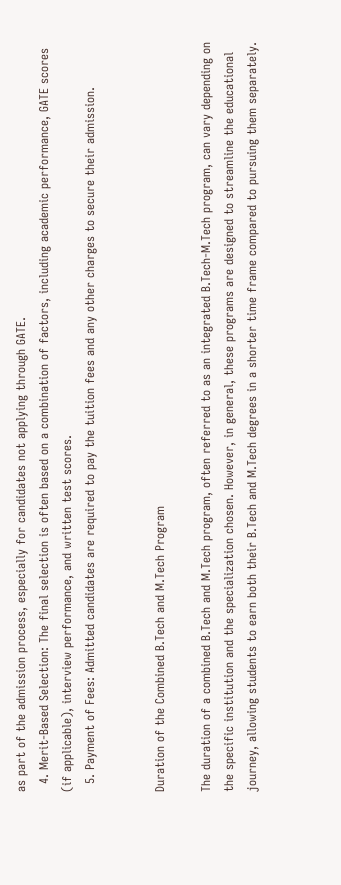as part of the admission process, especially for candidates not applying through GATE.
  4. Merit-Based Selection: The final selection is often based on a combination of factors, including academic performance, GATE scores (if applicable), interview performance, and written test scores.
  5. Payment of Fees: Admitted candidates are required to pay the tuition fees and any other charges to secure their admission.


Duration of the Combined B.Tech and M.Tech Program

The duration of a combined B.Tech and M.Tech program, often referred to as an integrated B.Tech-M.Tech program, can vary depending on the specific institution and the specialization chosen. However, in general, these programs are designed to streamline the educational journey, allowing students to earn both their B.Tech and M.Tech degrees in a shorter time frame compared to pursuing them separately.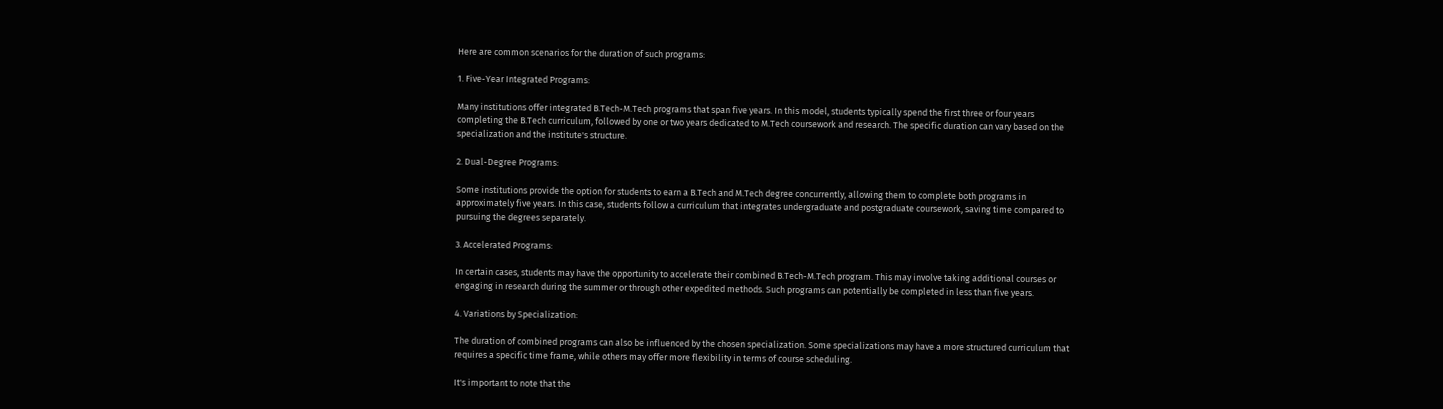Here are common scenarios for the duration of such programs:

1. Five-Year Integrated Programs:

Many institutions offer integrated B.Tech-M.Tech programs that span five years. In this model, students typically spend the first three or four years completing the B.Tech curriculum, followed by one or two years dedicated to M.Tech coursework and research. The specific duration can vary based on the specialization and the institute's structure.

2. Dual-Degree Programs:

Some institutions provide the option for students to earn a B.Tech and M.Tech degree concurrently, allowing them to complete both programs in approximately five years. In this case, students follow a curriculum that integrates undergraduate and postgraduate coursework, saving time compared to pursuing the degrees separately.

3. Accelerated Programs:

In certain cases, students may have the opportunity to accelerate their combined B.Tech-M.Tech program. This may involve taking additional courses or engaging in research during the summer or through other expedited methods. Such programs can potentially be completed in less than five years.

4. Variations by Specialization:

The duration of combined programs can also be influenced by the chosen specialization. Some specializations may have a more structured curriculum that requires a specific time frame, while others may offer more flexibility in terms of course scheduling.

It's important to note that the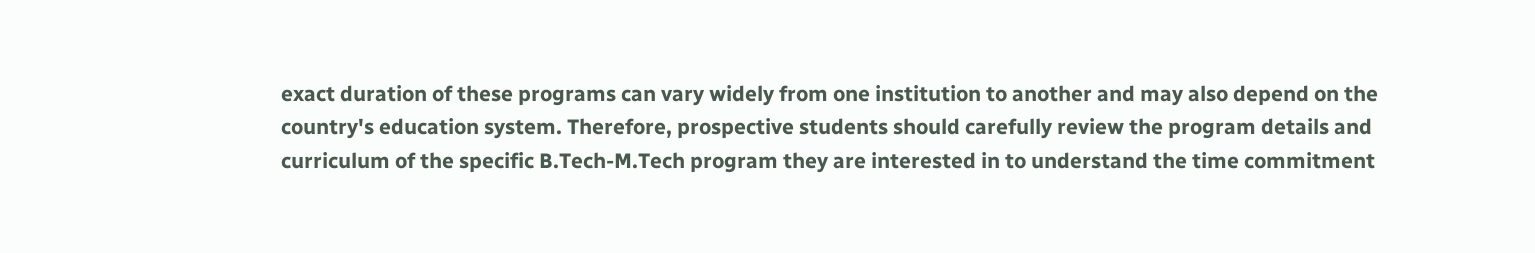exact duration of these programs can vary widely from one institution to another and may also depend on the country's education system. Therefore, prospective students should carefully review the program details and curriculum of the specific B.Tech-M.Tech program they are interested in to understand the time commitment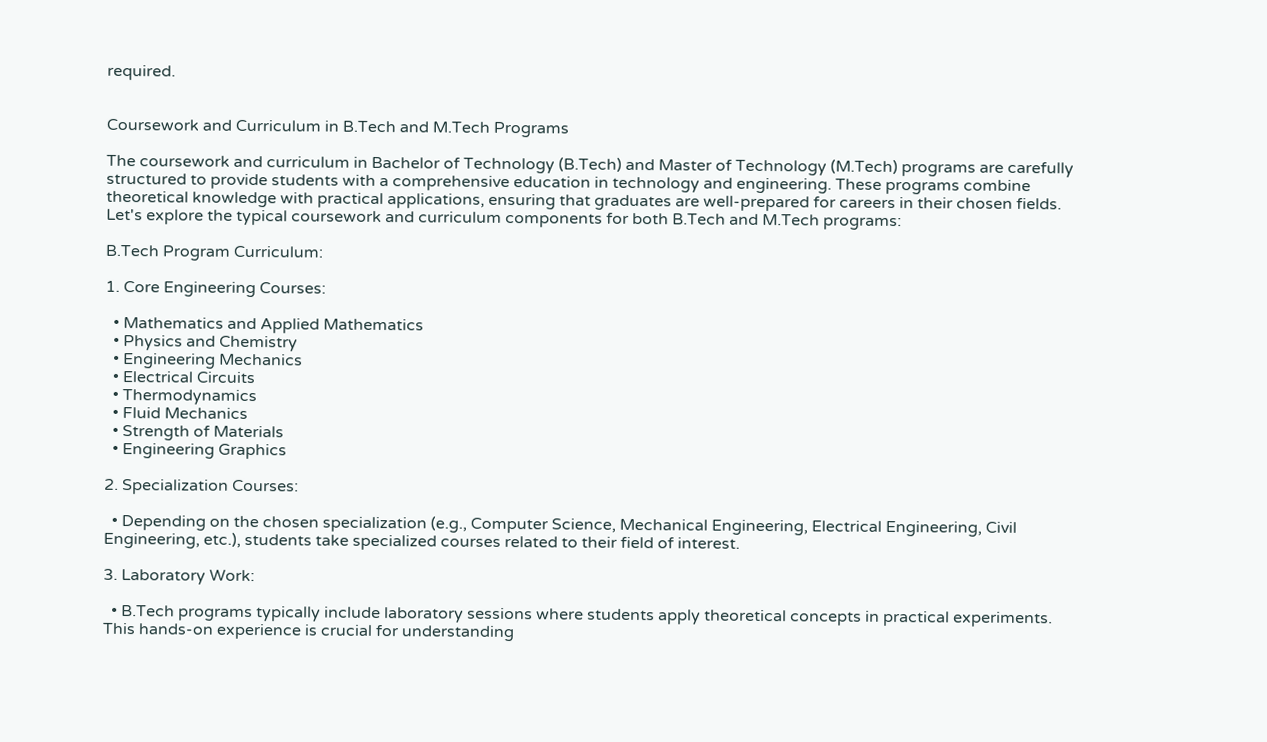required.


Coursework and Curriculum in B.Tech and M.Tech Programs

The coursework and curriculum in Bachelor of Technology (B.Tech) and Master of Technology (M.Tech) programs are carefully structured to provide students with a comprehensive education in technology and engineering. These programs combine theoretical knowledge with practical applications, ensuring that graduates are well-prepared for careers in their chosen fields. Let's explore the typical coursework and curriculum components for both B.Tech and M.Tech programs:

B.Tech Program Curriculum:

1. Core Engineering Courses:

  • Mathematics and Applied Mathematics
  • Physics and Chemistry
  • Engineering Mechanics
  • Electrical Circuits
  • Thermodynamics
  • Fluid Mechanics
  • Strength of Materials
  • Engineering Graphics

2. Specialization Courses:

  • Depending on the chosen specialization (e.g., Computer Science, Mechanical Engineering, Electrical Engineering, Civil Engineering, etc.), students take specialized courses related to their field of interest.

3. Laboratory Work:

  • B.Tech programs typically include laboratory sessions where students apply theoretical concepts in practical experiments. This hands-on experience is crucial for understanding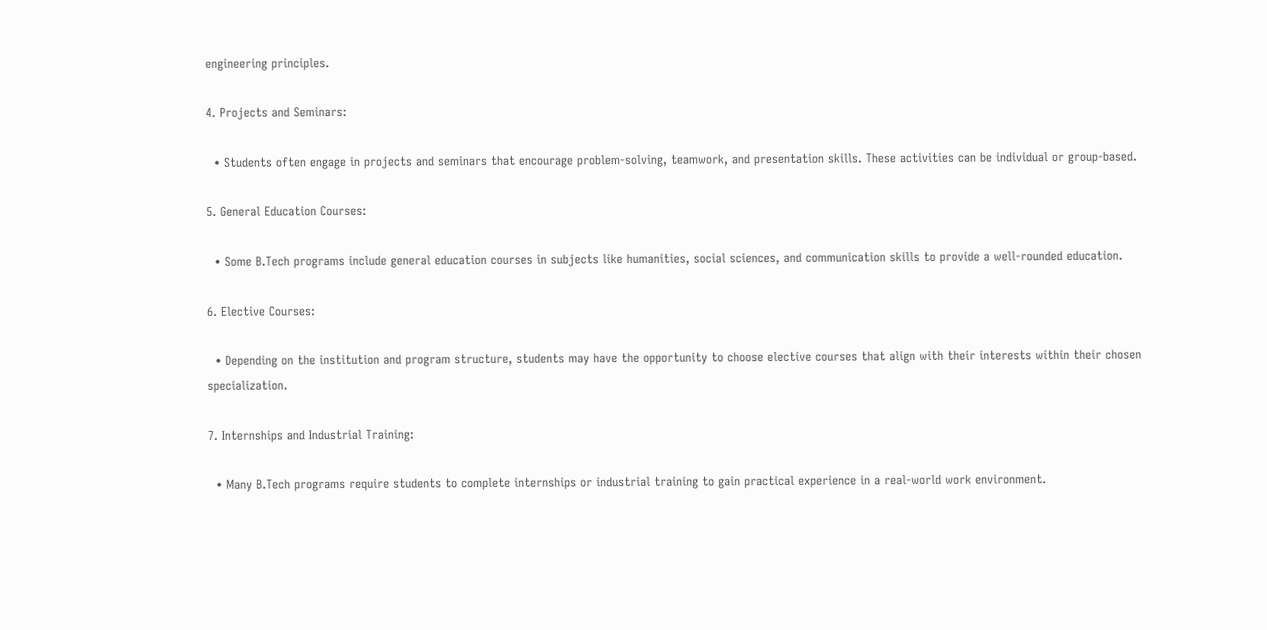engineering principles.

4. Projects and Seminars:

  • Students often engage in projects and seminars that encourage problem-solving, teamwork, and presentation skills. These activities can be individual or group-based.

5. General Education Courses:

  • Some B.Tech programs include general education courses in subjects like humanities, social sciences, and communication skills to provide a well-rounded education.

6. Elective Courses:

  • Depending on the institution and program structure, students may have the opportunity to choose elective courses that align with their interests within their chosen specialization.

7. Internships and Industrial Training:

  • Many B.Tech programs require students to complete internships or industrial training to gain practical experience in a real-world work environment.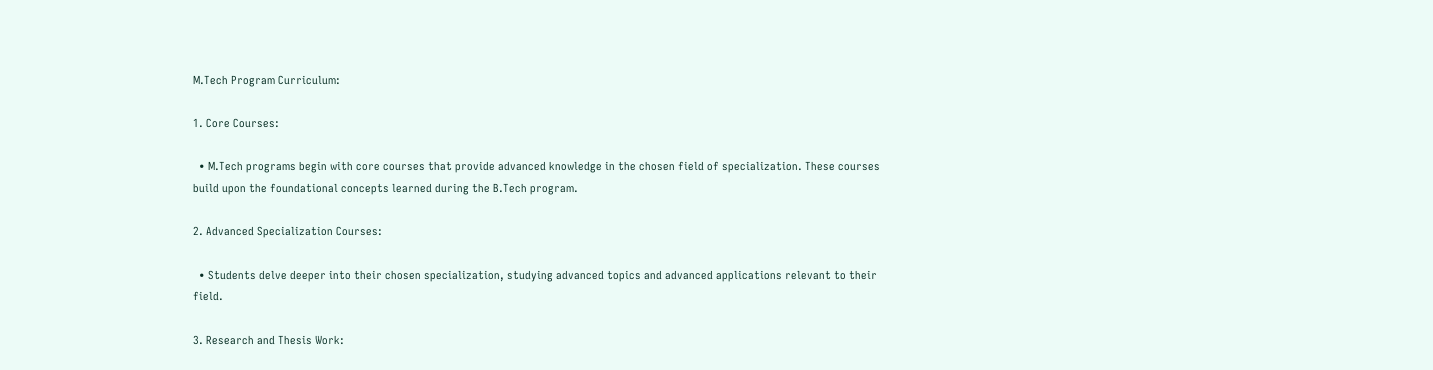M.Tech Program Curriculum:

1. Core Courses:

  • M.Tech programs begin with core courses that provide advanced knowledge in the chosen field of specialization. These courses build upon the foundational concepts learned during the B.Tech program.

2. Advanced Specialization Courses:

  • Students delve deeper into their chosen specialization, studying advanced topics and advanced applications relevant to their field.

3. Research and Thesis Work: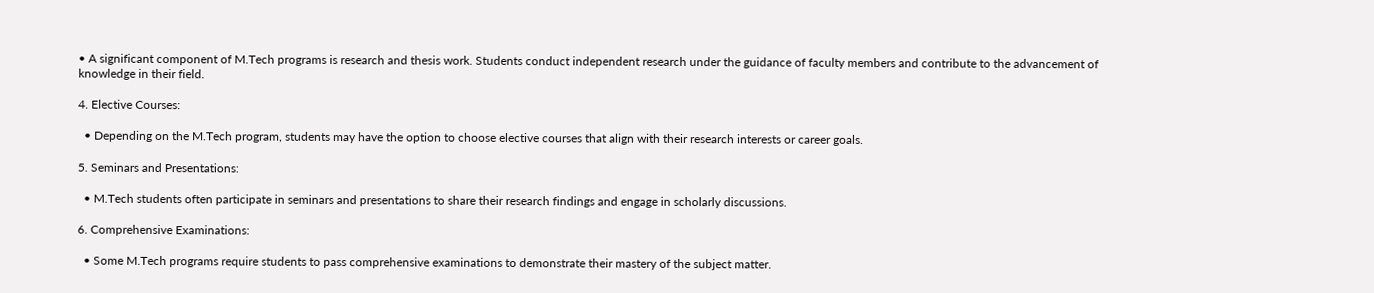• A significant component of M.Tech programs is research and thesis work. Students conduct independent research under the guidance of faculty members and contribute to the advancement of knowledge in their field.

4. Elective Courses:

  • Depending on the M.Tech program, students may have the option to choose elective courses that align with their research interests or career goals.

5. Seminars and Presentations:

  • M.Tech students often participate in seminars and presentations to share their research findings and engage in scholarly discussions.

6. Comprehensive Examinations:

  • Some M.Tech programs require students to pass comprehensive examinations to demonstrate their mastery of the subject matter.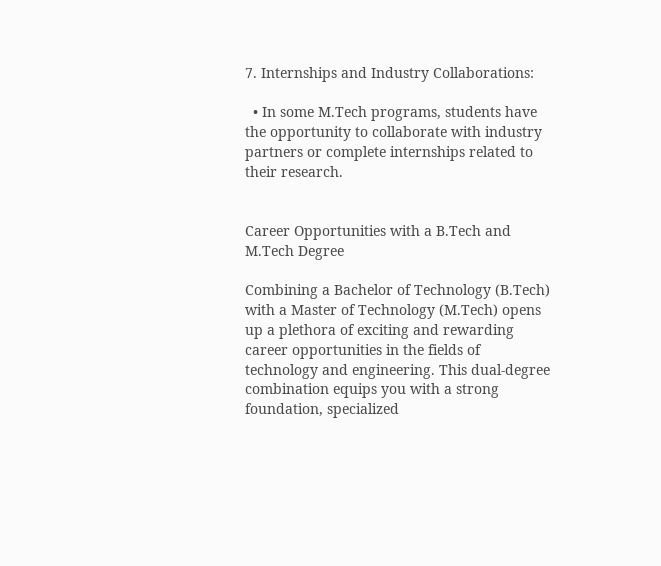7. Internships and Industry Collaborations:

  • In some M.Tech programs, students have the opportunity to collaborate with industry partners or complete internships related to their research.


Career Opportunities with a B.Tech and M.Tech Degree

Combining a Bachelor of Technology (B.Tech) with a Master of Technology (M.Tech) opens up a plethora of exciting and rewarding career opportunities in the fields of technology and engineering. This dual-degree combination equips you with a strong foundation, specialized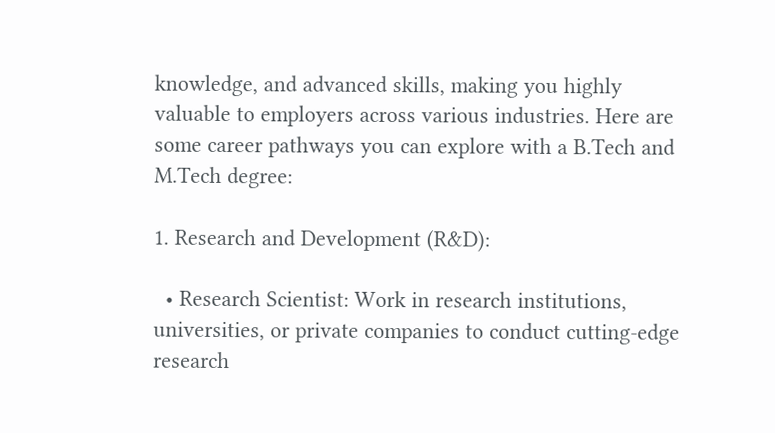knowledge, and advanced skills, making you highly valuable to employers across various industries. Here are some career pathways you can explore with a B.Tech and M.Tech degree:

1. Research and Development (R&D):

  • Research Scientist: Work in research institutions, universities, or private companies to conduct cutting-edge research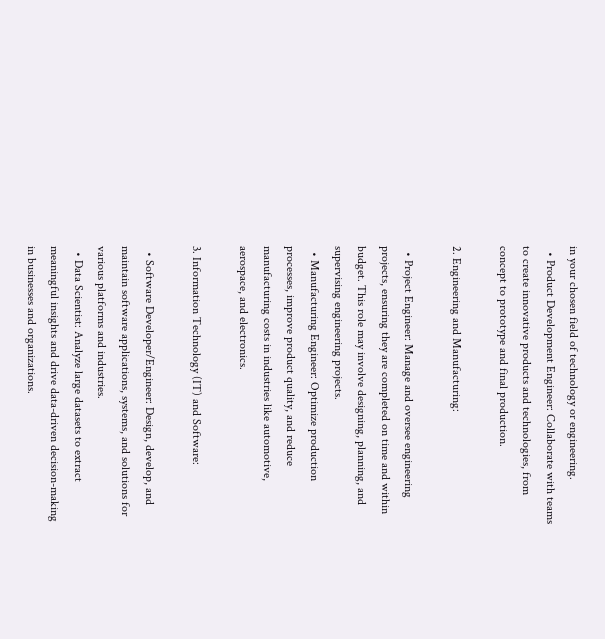in your chosen field of technology or engineering.
  • Product Development Engineer: Collaborate with teams to create innovative products and technologies, from concept to prototype and final production.

2. Engineering and Manufacturing:

  • Project Engineer: Manage and oversee engineering projects, ensuring they are completed on time and within budget. This role may involve designing, planning, and supervising engineering projects.
  • Manufacturing Engineer: Optimize production processes, improve product quality, and reduce manufacturing costs in industries like automotive, aerospace, and electronics.

3. Information Technology (IT) and Software:

  • Software Developer/Engineer: Design, develop, and maintain software applications, systems, and solutions for various platforms and industries.
  • Data Scientist: Analyze large datasets to extract meaningful insights and drive data-driven decision-making in businesses and organizations.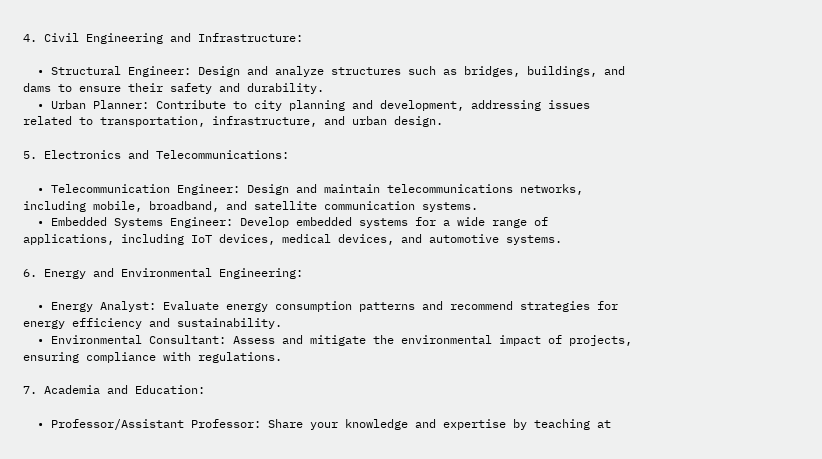4. Civil Engineering and Infrastructure:

  • Structural Engineer: Design and analyze structures such as bridges, buildings, and dams to ensure their safety and durability.
  • Urban Planner: Contribute to city planning and development, addressing issues related to transportation, infrastructure, and urban design.

5. Electronics and Telecommunications:

  • Telecommunication Engineer: Design and maintain telecommunications networks, including mobile, broadband, and satellite communication systems.
  • Embedded Systems Engineer: Develop embedded systems for a wide range of applications, including IoT devices, medical devices, and automotive systems.

6. Energy and Environmental Engineering:

  • Energy Analyst: Evaluate energy consumption patterns and recommend strategies for energy efficiency and sustainability.
  • Environmental Consultant: Assess and mitigate the environmental impact of projects, ensuring compliance with regulations.

7. Academia and Education:

  • Professor/Assistant Professor: Share your knowledge and expertise by teaching at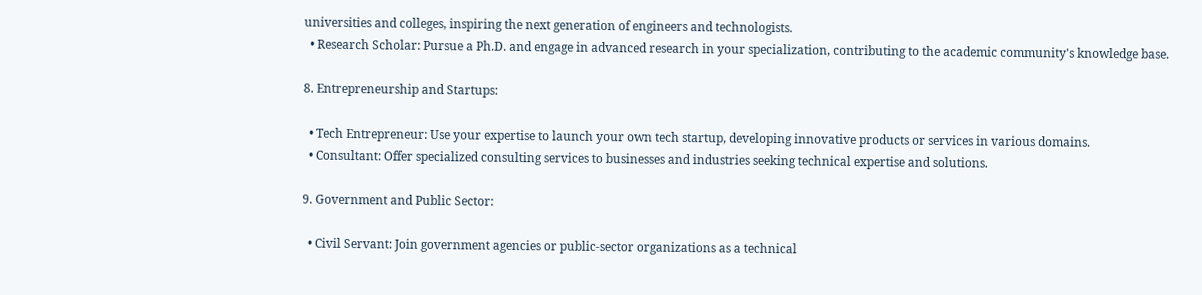universities and colleges, inspiring the next generation of engineers and technologists.
  • Research Scholar: Pursue a Ph.D. and engage in advanced research in your specialization, contributing to the academic community's knowledge base.

8. Entrepreneurship and Startups:

  • Tech Entrepreneur: Use your expertise to launch your own tech startup, developing innovative products or services in various domains.
  • Consultant: Offer specialized consulting services to businesses and industries seeking technical expertise and solutions.

9. Government and Public Sector:

  • Civil Servant: Join government agencies or public-sector organizations as a technical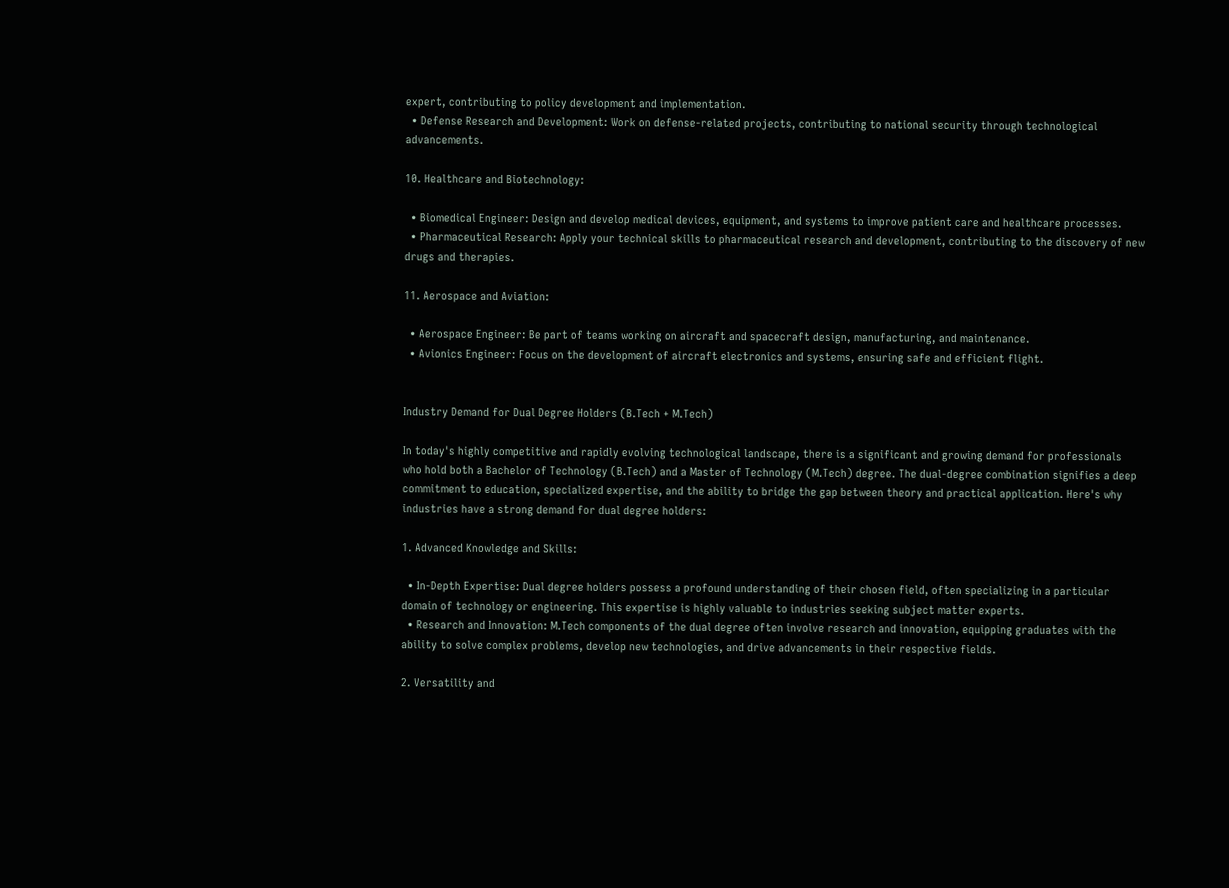expert, contributing to policy development and implementation.
  • Defense Research and Development: Work on defense-related projects, contributing to national security through technological advancements.

10. Healthcare and Biotechnology:

  • Biomedical Engineer: Design and develop medical devices, equipment, and systems to improve patient care and healthcare processes.
  • Pharmaceutical Research: Apply your technical skills to pharmaceutical research and development, contributing to the discovery of new drugs and therapies.

11. Aerospace and Aviation:

  • Aerospace Engineer: Be part of teams working on aircraft and spacecraft design, manufacturing, and maintenance.
  • Avionics Engineer: Focus on the development of aircraft electronics and systems, ensuring safe and efficient flight.


Industry Demand for Dual Degree Holders (B.Tech + M.Tech)

In today's highly competitive and rapidly evolving technological landscape, there is a significant and growing demand for professionals who hold both a Bachelor of Technology (B.Tech) and a Master of Technology (M.Tech) degree. The dual-degree combination signifies a deep commitment to education, specialized expertise, and the ability to bridge the gap between theory and practical application. Here's why industries have a strong demand for dual degree holders:

1. Advanced Knowledge and Skills:

  • In-Depth Expertise: Dual degree holders possess a profound understanding of their chosen field, often specializing in a particular domain of technology or engineering. This expertise is highly valuable to industries seeking subject matter experts.
  • Research and Innovation: M.Tech components of the dual degree often involve research and innovation, equipping graduates with the ability to solve complex problems, develop new technologies, and drive advancements in their respective fields.

2. Versatility and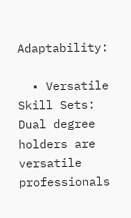Adaptability:

  • Versatile Skill Sets: Dual degree holders are versatile professionals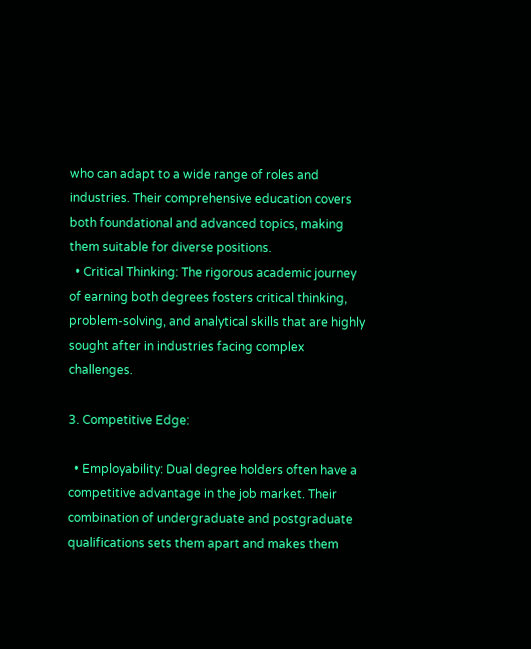who can adapt to a wide range of roles and industries. Their comprehensive education covers both foundational and advanced topics, making them suitable for diverse positions.
  • Critical Thinking: The rigorous academic journey of earning both degrees fosters critical thinking, problem-solving, and analytical skills that are highly sought after in industries facing complex challenges.

3. Competitive Edge:

  • Employability: Dual degree holders often have a competitive advantage in the job market. Their combination of undergraduate and postgraduate qualifications sets them apart and makes them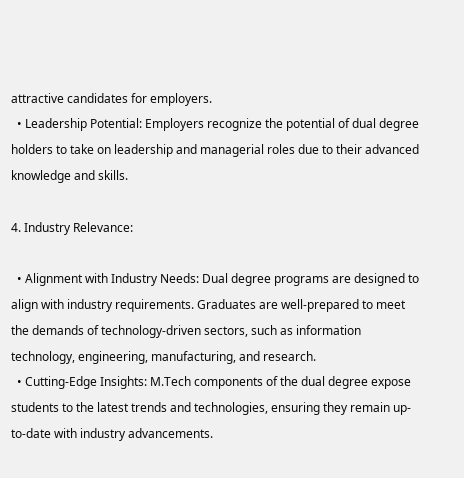attractive candidates for employers.
  • Leadership Potential: Employers recognize the potential of dual degree holders to take on leadership and managerial roles due to their advanced knowledge and skills.

4. Industry Relevance:

  • Alignment with Industry Needs: Dual degree programs are designed to align with industry requirements. Graduates are well-prepared to meet the demands of technology-driven sectors, such as information technology, engineering, manufacturing, and research.
  • Cutting-Edge Insights: M.Tech components of the dual degree expose students to the latest trends and technologies, ensuring they remain up-to-date with industry advancements.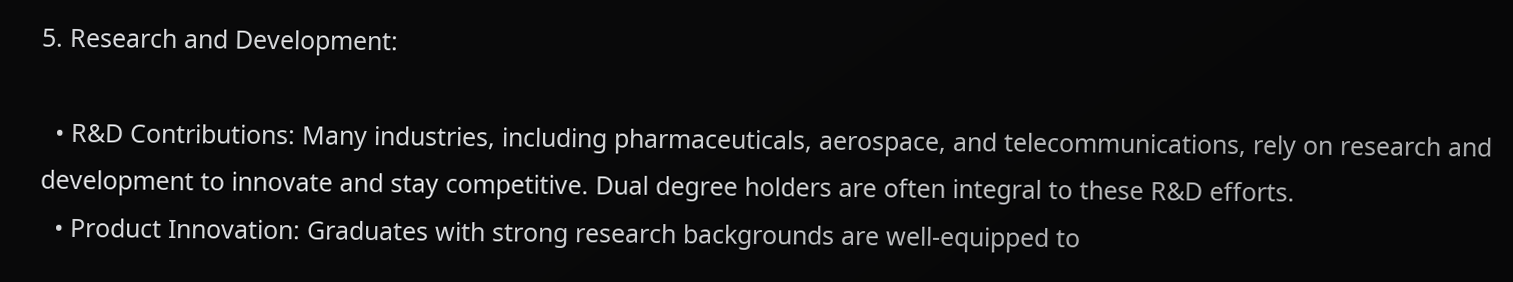5. Research and Development:

  • R&D Contributions: Many industries, including pharmaceuticals, aerospace, and telecommunications, rely on research and development to innovate and stay competitive. Dual degree holders are often integral to these R&D efforts.
  • Product Innovation: Graduates with strong research backgrounds are well-equipped to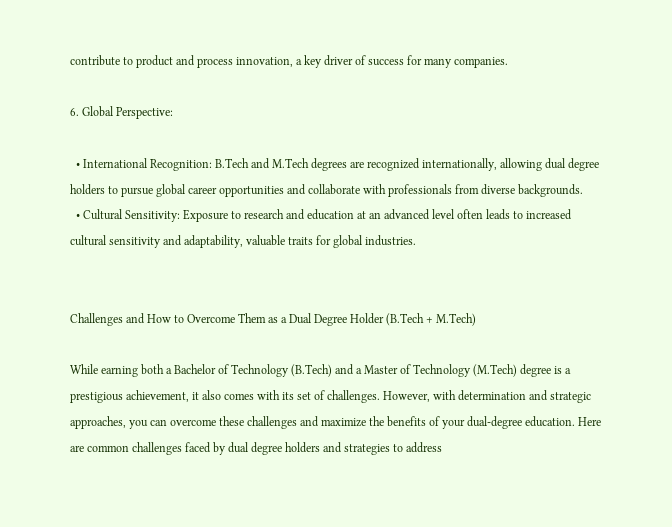contribute to product and process innovation, a key driver of success for many companies.

6. Global Perspective:

  • International Recognition: B.Tech and M.Tech degrees are recognized internationally, allowing dual degree holders to pursue global career opportunities and collaborate with professionals from diverse backgrounds.
  • Cultural Sensitivity: Exposure to research and education at an advanced level often leads to increased cultural sensitivity and adaptability, valuable traits for global industries.


Challenges and How to Overcome Them as a Dual Degree Holder (B.Tech + M.Tech)

While earning both a Bachelor of Technology (B.Tech) and a Master of Technology (M.Tech) degree is a prestigious achievement, it also comes with its set of challenges. However, with determination and strategic approaches, you can overcome these challenges and maximize the benefits of your dual-degree education. Here are common challenges faced by dual degree holders and strategies to address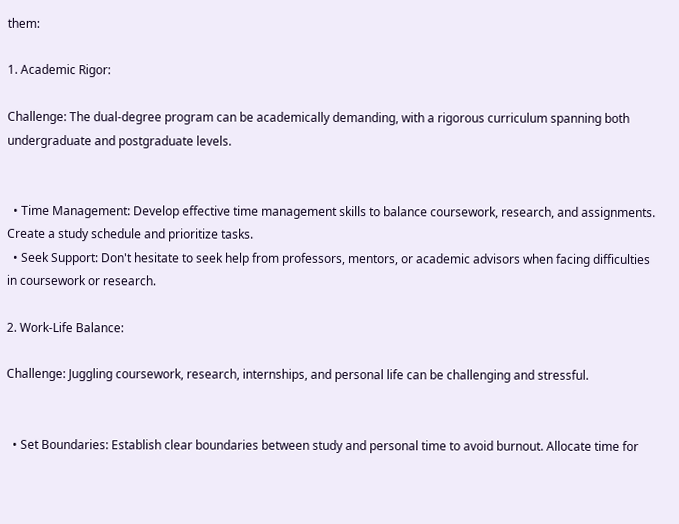them:

1. Academic Rigor:

Challenge: The dual-degree program can be academically demanding, with a rigorous curriculum spanning both undergraduate and postgraduate levels.


  • Time Management: Develop effective time management skills to balance coursework, research, and assignments. Create a study schedule and prioritize tasks.
  • Seek Support: Don't hesitate to seek help from professors, mentors, or academic advisors when facing difficulties in coursework or research.

2. Work-Life Balance:

Challenge: Juggling coursework, research, internships, and personal life can be challenging and stressful.


  • Set Boundaries: Establish clear boundaries between study and personal time to avoid burnout. Allocate time for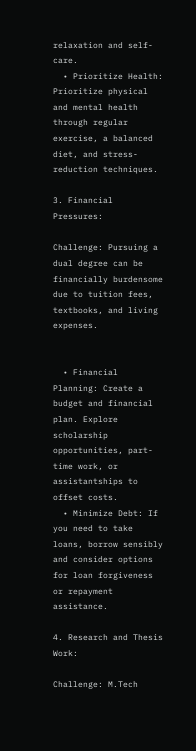relaxation and self-care.
  • Prioritize Health: Prioritize physical and mental health through regular exercise, a balanced diet, and stress-reduction techniques.

3. Financial Pressures:

Challenge: Pursuing a dual degree can be financially burdensome due to tuition fees, textbooks, and living expenses.


  • Financial Planning: Create a budget and financial plan. Explore scholarship opportunities, part-time work, or assistantships to offset costs.
  • Minimize Debt: If you need to take loans, borrow sensibly and consider options for loan forgiveness or repayment assistance.

4. Research and Thesis Work:

Challenge: M.Tech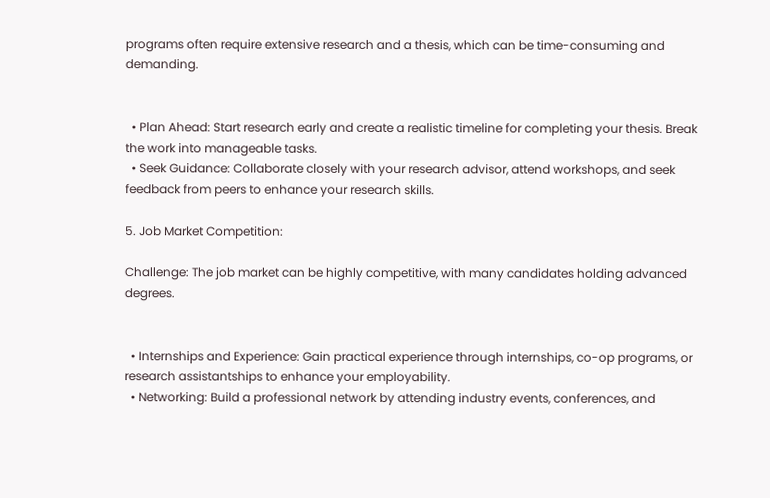programs often require extensive research and a thesis, which can be time-consuming and demanding.


  • Plan Ahead: Start research early and create a realistic timeline for completing your thesis. Break the work into manageable tasks.
  • Seek Guidance: Collaborate closely with your research advisor, attend workshops, and seek feedback from peers to enhance your research skills.

5. Job Market Competition:

Challenge: The job market can be highly competitive, with many candidates holding advanced degrees.


  • Internships and Experience: Gain practical experience through internships, co-op programs, or research assistantships to enhance your employability.
  • Networking: Build a professional network by attending industry events, conferences, and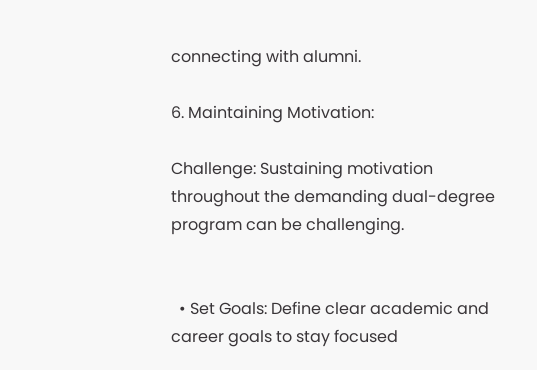connecting with alumni.

6. Maintaining Motivation:

Challenge: Sustaining motivation throughout the demanding dual-degree program can be challenging.


  • Set Goals: Define clear academic and career goals to stay focused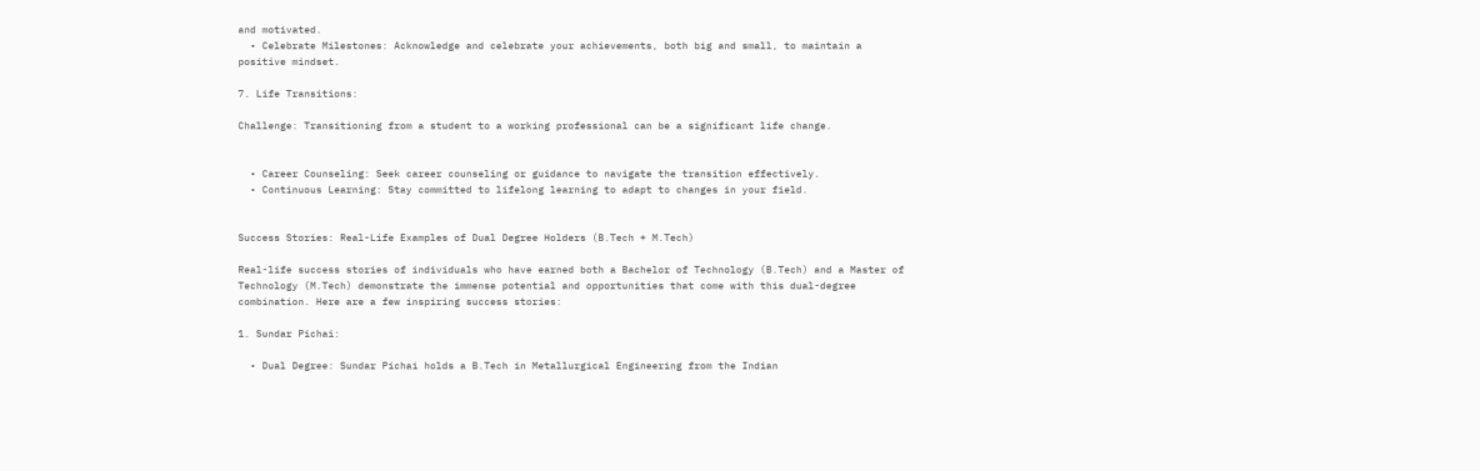and motivated.
  • Celebrate Milestones: Acknowledge and celebrate your achievements, both big and small, to maintain a positive mindset.

7. Life Transitions:

Challenge: Transitioning from a student to a working professional can be a significant life change.


  • Career Counseling: Seek career counseling or guidance to navigate the transition effectively.
  • Continuous Learning: Stay committed to lifelong learning to adapt to changes in your field.


Success Stories: Real-Life Examples of Dual Degree Holders (B.Tech + M.Tech)

Real-life success stories of individuals who have earned both a Bachelor of Technology (B.Tech) and a Master of Technology (M.Tech) demonstrate the immense potential and opportunities that come with this dual-degree combination. Here are a few inspiring success stories:

1. Sundar Pichai:

  • Dual Degree: Sundar Pichai holds a B.Tech in Metallurgical Engineering from the Indian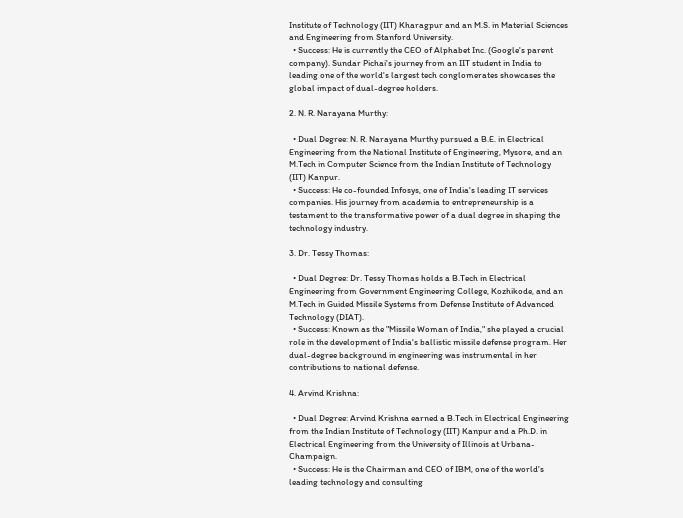Institute of Technology (IIT) Kharagpur and an M.S. in Material Sciences and Engineering from Stanford University.
  • Success: He is currently the CEO of Alphabet Inc. (Google's parent company). Sundar Pichai's journey from an IIT student in India to leading one of the world's largest tech conglomerates showcases the global impact of dual-degree holders.

2. N. R. Narayana Murthy:

  • Dual Degree: N. R. Narayana Murthy pursued a B.E. in Electrical Engineering from the National Institute of Engineering, Mysore, and an M.Tech in Computer Science from the Indian Institute of Technology (IIT) Kanpur.
  • Success: He co-founded Infosys, one of India's leading IT services companies. His journey from academia to entrepreneurship is a testament to the transformative power of a dual degree in shaping the technology industry.

3. Dr. Tessy Thomas:

  • Dual Degree: Dr. Tessy Thomas holds a B.Tech in Electrical Engineering from Government Engineering College, Kozhikode, and an M.Tech in Guided Missile Systems from Defense Institute of Advanced Technology (DIAT).
  • Success: Known as the "Missile Woman of India," she played a crucial role in the development of India's ballistic missile defense program. Her dual-degree background in engineering was instrumental in her contributions to national defense.

4. Arvind Krishna:

  • Dual Degree: Arvind Krishna earned a B.Tech in Electrical Engineering from the Indian Institute of Technology (IIT) Kanpur and a Ph.D. in Electrical Engineering from the University of Illinois at Urbana-Champaign.
  • Success: He is the Chairman and CEO of IBM, one of the world's leading technology and consulting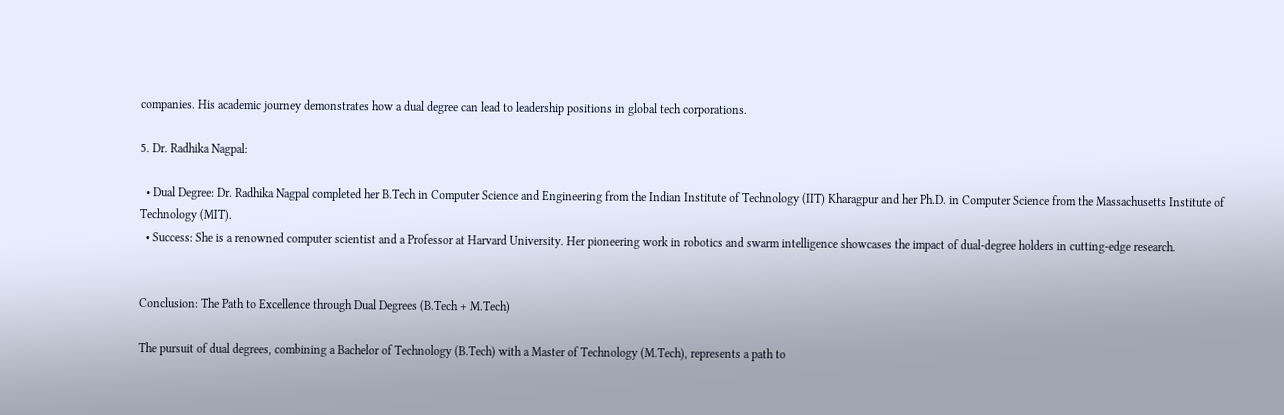companies. His academic journey demonstrates how a dual degree can lead to leadership positions in global tech corporations.

5. Dr. Radhika Nagpal:

  • Dual Degree: Dr. Radhika Nagpal completed her B.Tech in Computer Science and Engineering from the Indian Institute of Technology (IIT) Kharagpur and her Ph.D. in Computer Science from the Massachusetts Institute of Technology (MIT).
  • Success: She is a renowned computer scientist and a Professor at Harvard University. Her pioneering work in robotics and swarm intelligence showcases the impact of dual-degree holders in cutting-edge research.


Conclusion: The Path to Excellence through Dual Degrees (B.Tech + M.Tech)

The pursuit of dual degrees, combining a Bachelor of Technology (B.Tech) with a Master of Technology (M.Tech), represents a path to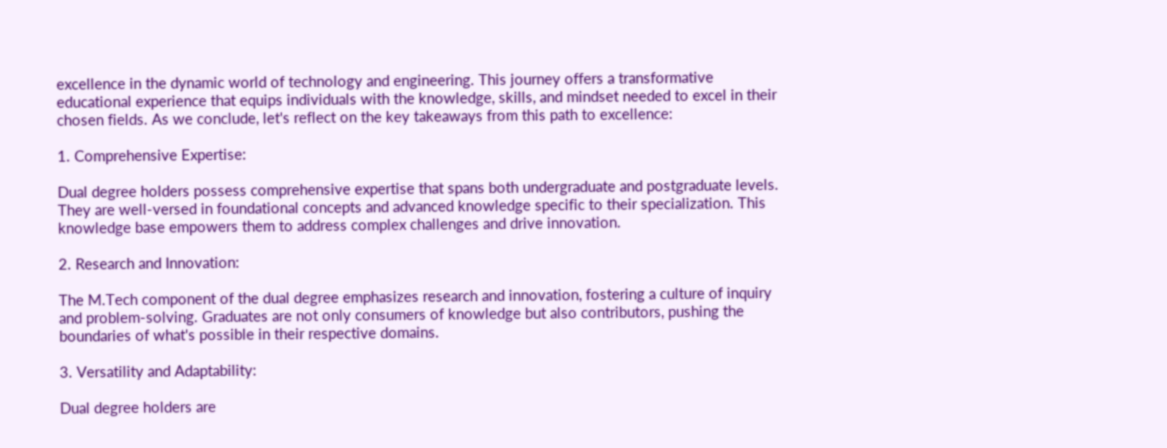excellence in the dynamic world of technology and engineering. This journey offers a transformative educational experience that equips individuals with the knowledge, skills, and mindset needed to excel in their chosen fields. As we conclude, let's reflect on the key takeaways from this path to excellence:

1. Comprehensive Expertise:

Dual degree holders possess comprehensive expertise that spans both undergraduate and postgraduate levels. They are well-versed in foundational concepts and advanced knowledge specific to their specialization. This knowledge base empowers them to address complex challenges and drive innovation.

2. Research and Innovation:

The M.Tech component of the dual degree emphasizes research and innovation, fostering a culture of inquiry and problem-solving. Graduates are not only consumers of knowledge but also contributors, pushing the boundaries of what's possible in their respective domains.

3. Versatility and Adaptability:

Dual degree holders are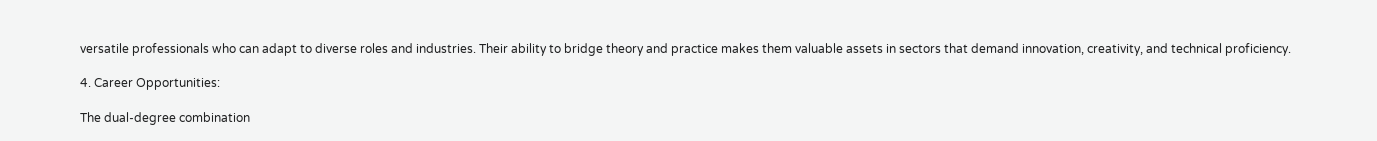versatile professionals who can adapt to diverse roles and industries. Their ability to bridge theory and practice makes them valuable assets in sectors that demand innovation, creativity, and technical proficiency.

4. Career Opportunities:

The dual-degree combination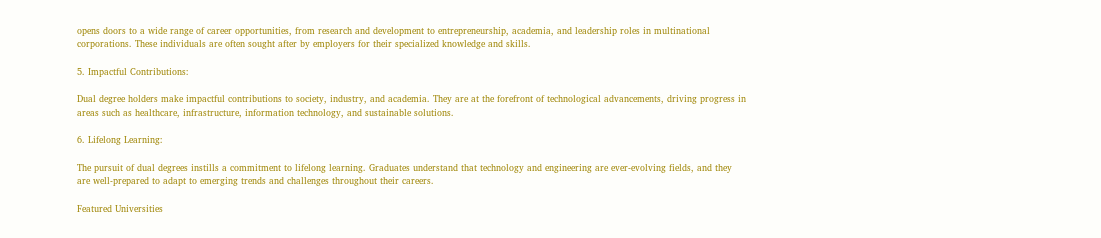opens doors to a wide range of career opportunities, from research and development to entrepreneurship, academia, and leadership roles in multinational corporations. These individuals are often sought after by employers for their specialized knowledge and skills.

5. Impactful Contributions:

Dual degree holders make impactful contributions to society, industry, and academia. They are at the forefront of technological advancements, driving progress in areas such as healthcare, infrastructure, information technology, and sustainable solutions.

6. Lifelong Learning:

The pursuit of dual degrees instills a commitment to lifelong learning. Graduates understand that technology and engineering are ever-evolving fields, and they are well-prepared to adapt to emerging trends and challenges throughout their careers.

Featured Universities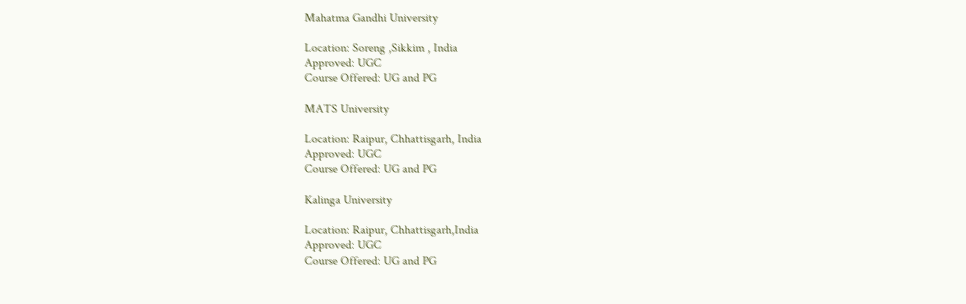Mahatma Gandhi University

Location: Soreng ,Sikkim , India
Approved: UGC
Course Offered: UG and PG

MATS University

Location: Raipur, Chhattisgarh, India
Approved: UGC
Course Offered: UG and PG

Kalinga University

Location: Raipur, Chhattisgarh,India
Approved: UGC
Course Offered: UG and PG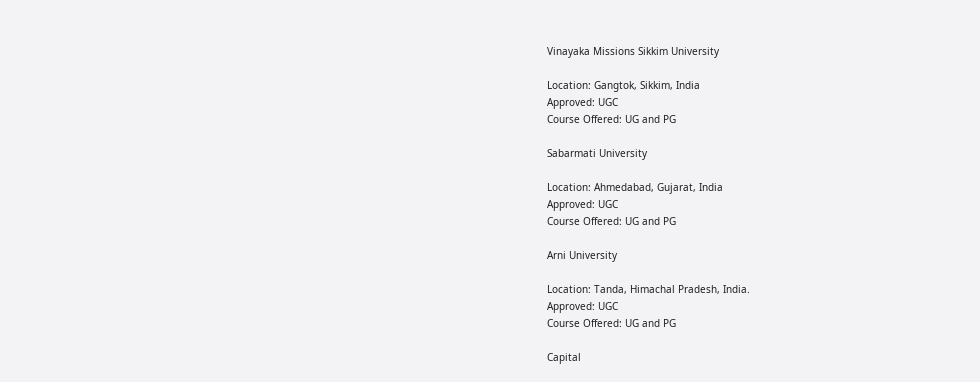Vinayaka Missions Sikkim University

Location: Gangtok, Sikkim, India
Approved: UGC
Course Offered: UG and PG

Sabarmati University

Location: Ahmedabad, Gujarat, India
Approved: UGC
Course Offered: UG and PG

Arni University

Location: Tanda, Himachal Pradesh, India.
Approved: UGC
Course Offered: UG and PG

Capital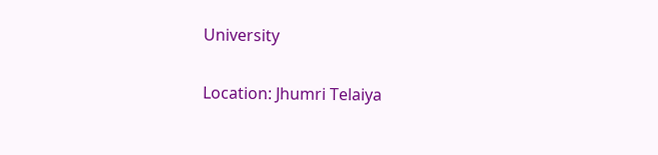University

Location: Jhumri Telaiya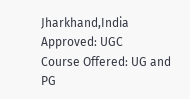Jharkhand,India
Approved: UGC
Course Offered: UG and PG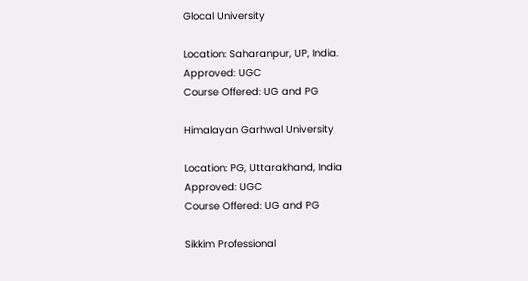Glocal University

Location: Saharanpur, UP, India.
Approved: UGC
Course Offered: UG and PG

Himalayan Garhwal University

Location: PG, Uttarakhand, India
Approved: UGC
Course Offered: UG and PG

Sikkim Professional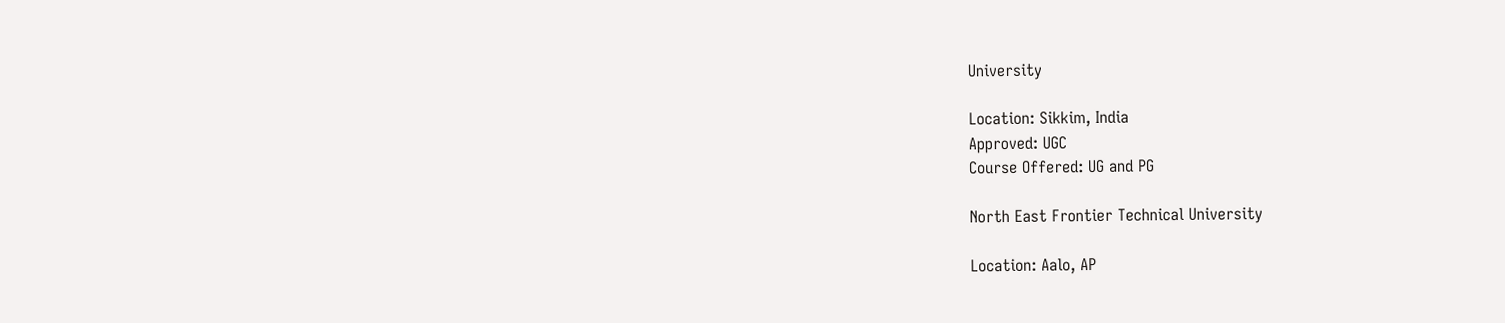University

Location: Sikkim, India
Approved: UGC
Course Offered: UG and PG

North East Frontier Technical University

Location: Aalo, AP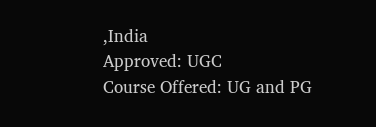,India
Approved: UGC
Course Offered: UG and PG